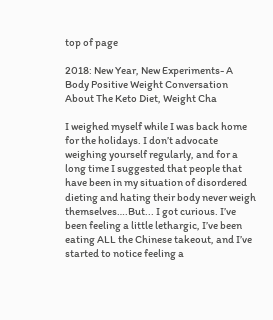top of page

2018: New Year, New Experiments- A Body Positive Weight Conversation About The Keto Diet, Weight Cha

I weighed myself while I was back home for the holidays. I don’t advocate weighing yourself regularly, and for a long time I suggested that people that have been in my situation of disordered dieting and hating their body never weigh themselves….But... I got curious. I’ve been feeling a little lethargic, I’ve been eating ALL the Chinese takeout, and I’ve started to notice feeling a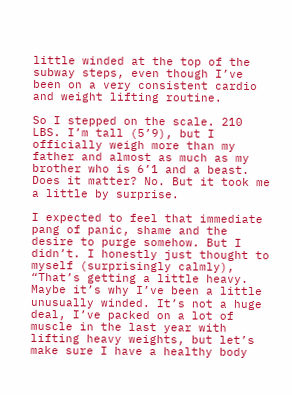little winded at the top of the subway steps, even though I’ve been on a very consistent cardio and weight lifting routine.

So I stepped on the scale. 210 LBS. I’m tall (5’9), but I officially weigh more than my father and almost as much as my brother who is 6’1 and a beast. Does it matter? No. But it took me a little by surprise.

I expected to feel that immediate pang of panic, shame and the desire to purge somehow. But I didn’t. I honestly just thought to myself (surprisingly calmly), “That’s getting a little heavy. Maybe it’s why I’ve been a little unusually winded. It’s not a huge deal, I’ve packed on a lot of muscle in the last year with lifting heavy weights, but let’s make sure I have a healthy body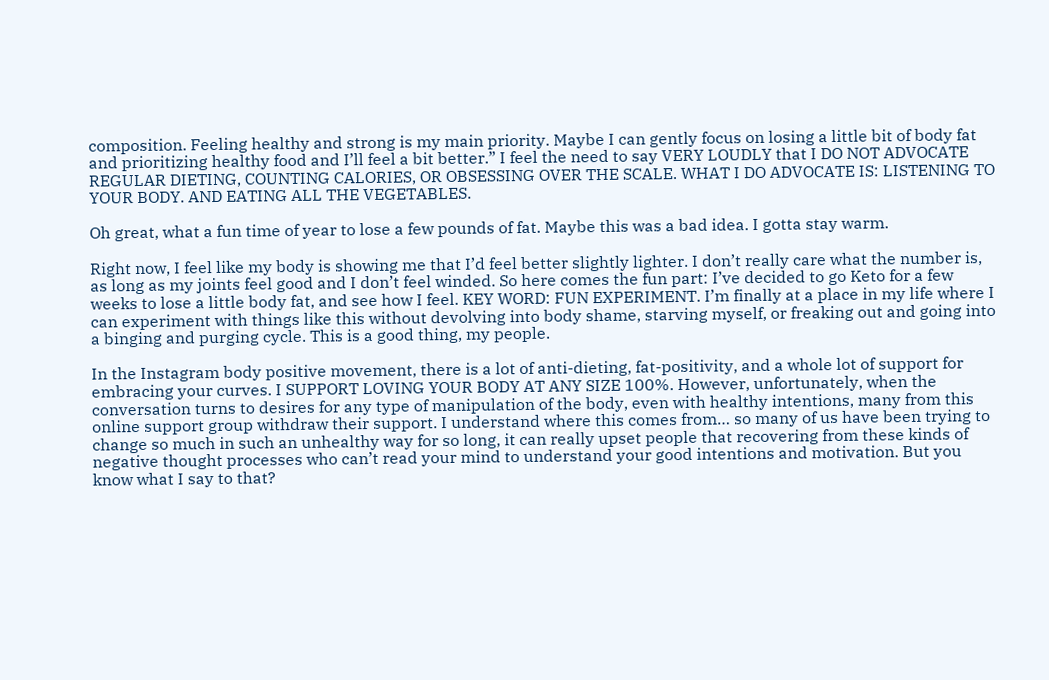composition. Feeling healthy and strong is my main priority. Maybe I can gently focus on losing a little bit of body fat and prioritizing healthy food and I’ll feel a bit better.” I feel the need to say VERY LOUDLY that I DO NOT ADVOCATE REGULAR DIETING, COUNTING CALORIES, OR OBSESSING OVER THE SCALE. WHAT I DO ADVOCATE IS: LISTENING TO YOUR BODY. AND EATING ALL THE VEGETABLES.

Oh great, what a fun time of year to lose a few pounds of fat. Maybe this was a bad idea. I gotta stay warm.

Right now, I feel like my body is showing me that I’d feel better slightly lighter. I don’t really care what the number is, as long as my joints feel good and I don’t feel winded. So here comes the fun part: I’ve decided to go Keto for a few weeks to lose a little body fat, and see how I feel. KEY WORD: FUN EXPERIMENT. I’m finally at a place in my life where I can experiment with things like this without devolving into body shame, starving myself, or freaking out and going into a binging and purging cycle. This is a good thing, my people.

In the Instagram body positive movement, there is a lot of anti-dieting, fat-positivity, and a whole lot of support for embracing your curves. I SUPPORT LOVING YOUR BODY AT ANY SIZE 100%. However, unfortunately, when the conversation turns to desires for any type of manipulation of the body, even with healthy intentions, many from this online support group withdraw their support. I understand where this comes from… so many of us have been trying to change so much in such an unhealthy way for so long, it can really upset people that recovering from these kinds of negative thought processes who can’t read your mind to understand your good intentions and motivation. But you know what I say to that?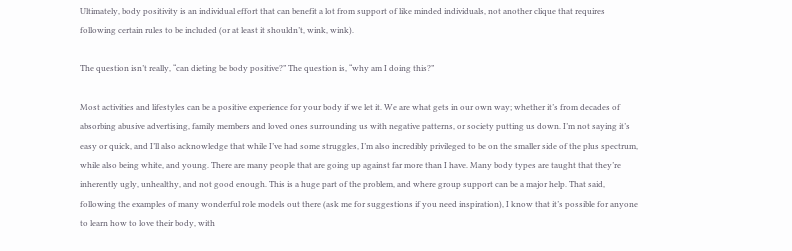Ultimately, body positivity is an individual effort that can benefit a lot from support of like minded individuals, not another clique that requires following certain rules to be included (or at least it shouldn’t, wink, wink).

The question isn’t really, “can dieting be body positive?” The question is, “why am I doing this?”

Most activities and lifestyles can be a positive experience for your body if we let it. We are what gets in our own way; whether it’s from decades of absorbing abusive advertising, family members and loved ones surrounding us with negative patterns, or society putting us down. I’m not saying it’s easy or quick, and I’ll also acknowledge that while I’ve had some struggles, I’m also incredibly privileged to be on the smaller side of the plus spectrum, while also being white, and young. There are many people that are going up against far more than I have. Many body types are taught that they’re inherently ugly, unhealthy, and not good enough. This is a huge part of the problem, and where group support can be a major help. That said, following the examples of many wonderful role models out there (ask me for suggestions if you need inspiration), I know that it’s possible for anyone to learn how to love their body, with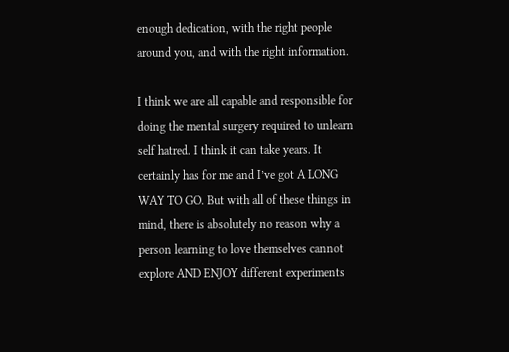enough dedication, with the right people around you, and with the right information.

I think we are all capable and responsible for doing the mental surgery required to unlearn self hatred. I think it can take years. It certainly has for me and I’ve got A LONG WAY TO GO. But with all of these things in mind, there is absolutely no reason why a person learning to love themselves cannot explore AND ENJOY different experiments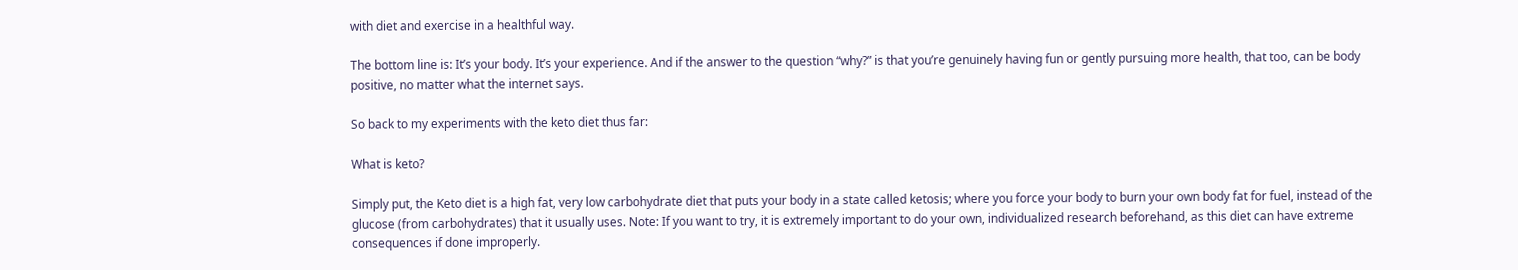with diet and exercise in a healthful way.

The bottom line is: It’s your body. It’s your experience. And if the answer to the question “why?” is that you’re genuinely having fun or gently pursuing more health, that too, can be body positive, no matter what the internet says.

So back to my experiments with the keto diet thus far:

What is keto?

Simply put, the Keto diet is a high fat, very low carbohydrate diet that puts your body in a state called ketosis; where you force your body to burn your own body fat for fuel, instead of the glucose (from carbohydrates) that it usually uses. Note: If you want to try, it is extremely important to do your own, individualized research beforehand, as this diet can have extreme consequences if done improperly.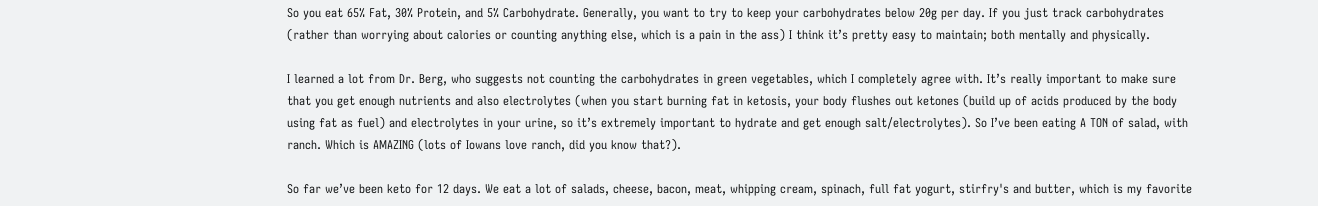So you eat 65% Fat, 30% Protein, and 5% Carbohydrate. Generally, you want to try to keep your carbohydrates below 20g per day. If you just track carbohydrates (rather than worrying about calories or counting anything else, which is a pain in the ass) I think it’s pretty easy to maintain; both mentally and physically.

I learned a lot from Dr. Berg, who suggests not counting the carbohydrates in green vegetables, which I completely agree with. It’s really important to make sure that you get enough nutrients and also electrolytes (when you start burning fat in ketosis, your body flushes out ketones (build up of acids produced by the body using fat as fuel) and electrolytes in your urine, so it’s extremely important to hydrate and get enough salt/electrolytes). So I’ve been eating A TON of salad, with ranch. Which is AMAZING (lots of Iowans love ranch, did you know that?).

So far we’ve been keto for 12 days. We eat a lot of salads, cheese, bacon, meat, whipping cream, spinach, full fat yogurt, stirfry's and butter, which is my favorite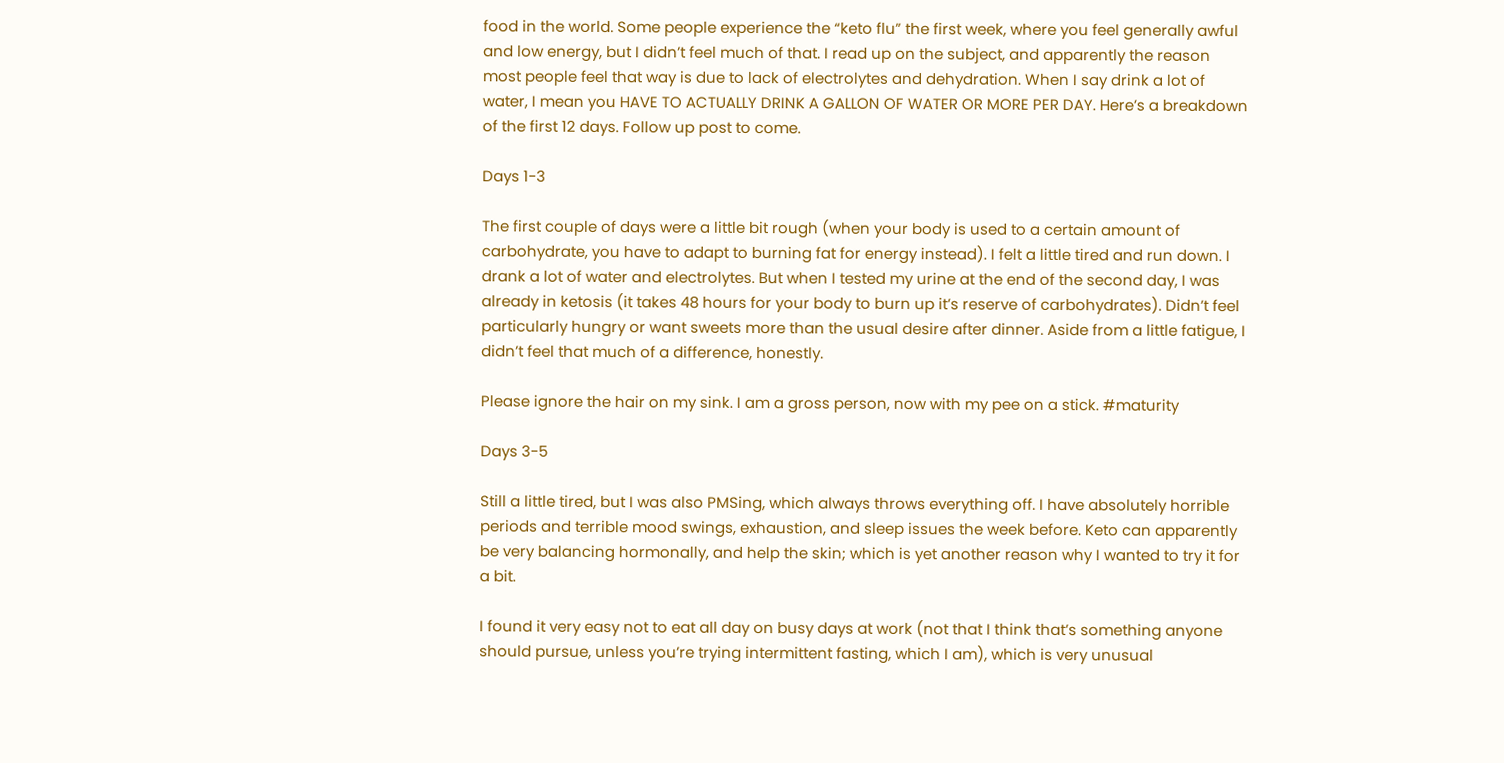food in the world. Some people experience the “keto flu” the first week, where you feel generally awful and low energy, but I didn’t feel much of that. I read up on the subject, and apparently the reason most people feel that way is due to lack of electrolytes and dehydration. When I say drink a lot of water, I mean you HAVE TO ACTUALLY DRINK A GALLON OF WATER OR MORE PER DAY. Here’s a breakdown of the first 12 days. Follow up post to come.

Days 1-3

The first couple of days were a little bit rough (when your body is used to a certain amount of carbohydrate, you have to adapt to burning fat for energy instead). I felt a little tired and run down. I drank a lot of water and electrolytes. But when I tested my urine at the end of the second day, I was already in ketosis (it takes 48 hours for your body to burn up it’s reserve of carbohydrates). Didn’t feel particularly hungry or want sweets more than the usual desire after dinner. Aside from a little fatigue, I didn’t feel that much of a difference, honestly.

Please ignore the hair on my sink. I am a gross person, now with my pee on a stick. #maturity

Days 3-5

Still a little tired, but I was also PMSing, which always throws everything off. I have absolutely horrible periods and terrible mood swings, exhaustion, and sleep issues the week before. Keto can apparently be very balancing hormonally, and help the skin; which is yet another reason why I wanted to try it for a bit.

I found it very easy not to eat all day on busy days at work (not that I think that’s something anyone should pursue, unless you’re trying intermittent fasting, which I am), which is very unusual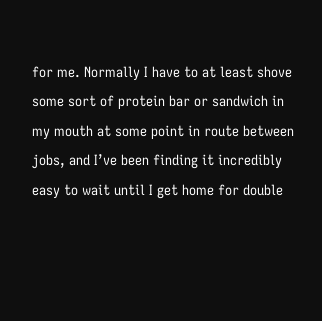for me. Normally I have to at least shove some sort of protein bar or sandwich in my mouth at some point in route between jobs, and I’ve been finding it incredibly easy to wait until I get home for double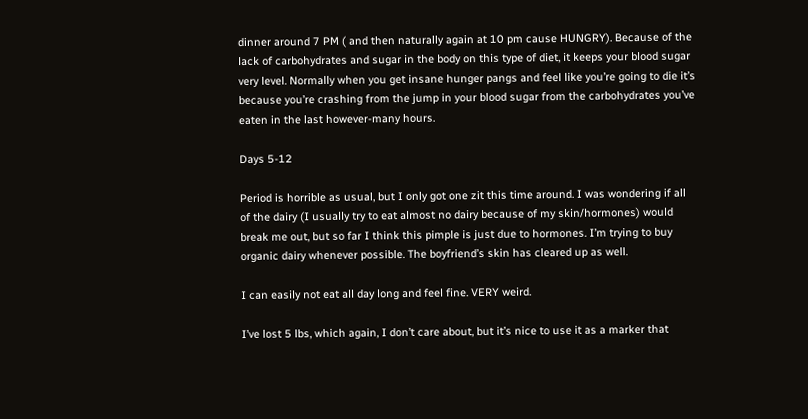dinner around 7 PM ( and then naturally again at 10 pm cause HUNGRY). Because of the lack of carbohydrates and sugar in the body on this type of diet, it keeps your blood sugar very level. Normally when you get insane hunger pangs and feel like you’re going to die it’s because you’re crashing from the jump in your blood sugar from the carbohydrates you’ve eaten in the last however-many hours.

Days 5-12

Period is horrible as usual, but I only got one zit this time around. I was wondering if all of the dairy (I usually try to eat almost no dairy because of my skin/hormones) would break me out, but so far I think this pimple is just due to hormones. I’m trying to buy organic dairy whenever possible. The boyfriend’s skin has cleared up as well.

I can easily not eat all day long and feel fine. VERY weird.

I’ve lost 5 lbs, which again, I don’t care about, but it’s nice to use it as a marker that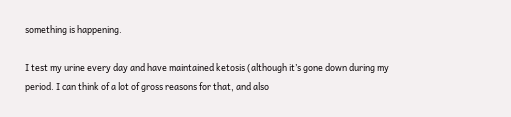something is happening.

I test my urine every day and have maintained ketosis (although it’s gone down during my period. I can think of a lot of gross reasons for that, and also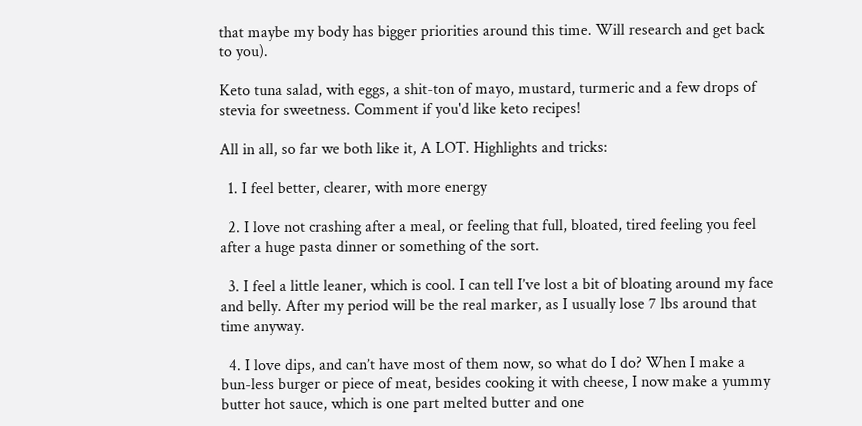that maybe my body has bigger priorities around this time. Will research and get back to you).

Keto tuna salad, with eggs, a shit-ton of mayo, mustard, turmeric and a few drops of stevia for sweetness. Comment if you'd like keto recipes!

All in all, so far we both like it, A LOT. Highlights and tricks:

  1. I feel better, clearer, with more energy

  2. I love not crashing after a meal, or feeling that full, bloated, tired feeling you feel after a huge pasta dinner or something of the sort.

  3. I feel a little leaner, which is cool. I can tell I’ve lost a bit of bloating around my face and belly. After my period will be the real marker, as I usually lose 7 lbs around that time anyway.

  4. I love dips, and can’t have most of them now, so what do I do? When I make a bun-less burger or piece of meat, besides cooking it with cheese, I now make a yummy butter hot sauce, which is one part melted butter and one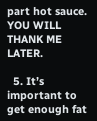part hot sauce. YOU WILL THANK ME LATER.

  5. It’s important to get enough fat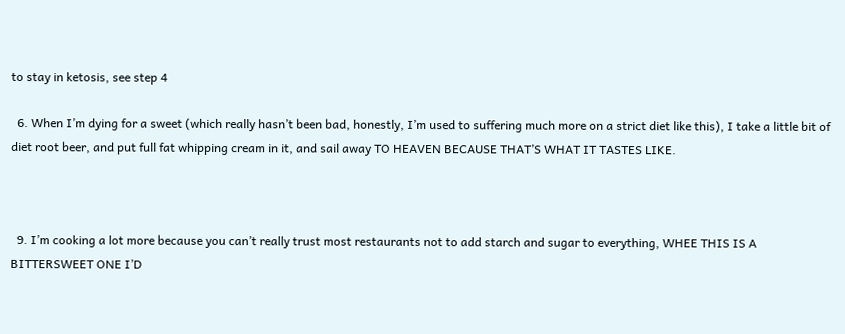to stay in ketosis, see step 4

  6. When I’m dying for a sweet (which really hasn’t been bad, honestly, I’m used to suffering much more on a strict diet like this), I take a little bit of diet root beer, and put full fat whipping cream in it, and sail away TO HEAVEN BECAUSE THAT’S WHAT IT TASTES LIKE.



  9. I’m cooking a lot more because you can’t really trust most restaurants not to add starch and sugar to everything, WHEE THIS IS A BITTERSWEET ONE I’D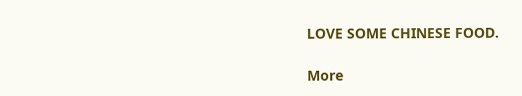LOVE SOME CHINESE FOOD.

More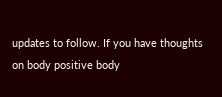updates to follow. If you have thoughts on body positive body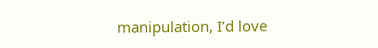manipulation, I’d love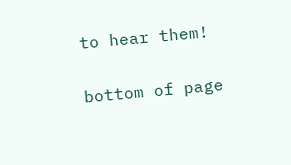to hear them!

bottom of page